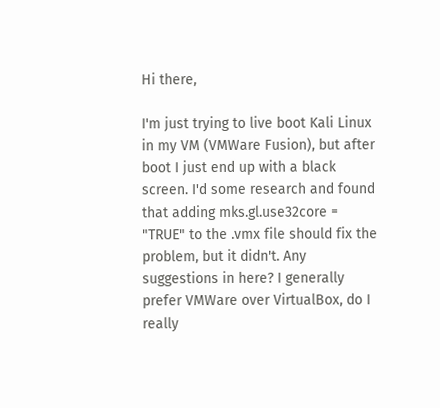Hi there,

I'm just trying to live boot Kali Linux in my VM (VMWare Fusion), but after boot I just end up with a black screen. I'd some research and found that adding mks.gl.use32core = "TRUE" to the .vmx file should fix the problem, but it didn't. Any suggestions in here? I generally prefer VMWare over VirtualBox, do I really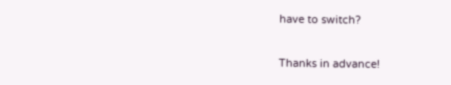have to switch?

Thanks in advance!